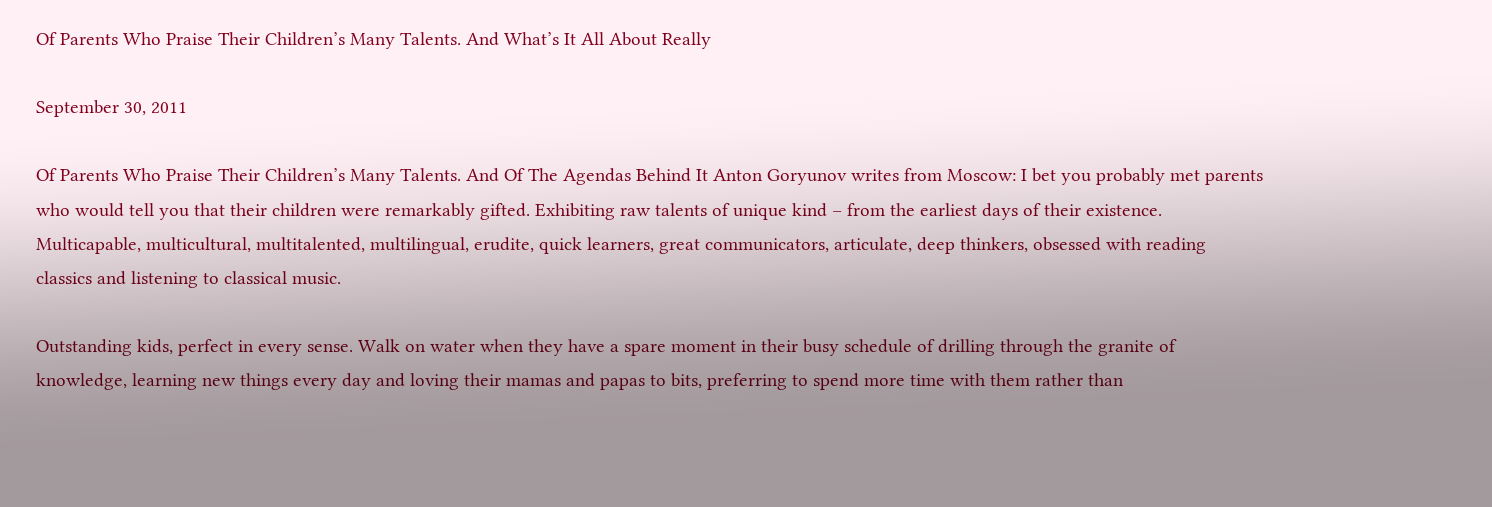Of Parents Who Praise Their Children’s Many Talents. And What’s It All About Really

September 30, 2011

Of Parents Who Praise Their Children’s Many Talents. And Of The Agendas Behind It Anton Goryunov writes from Moscow: I bet you probably met parents who would tell you that their children were remarkably gifted. Exhibiting raw talents of unique kind – from the earliest days of their existence. Multicapable, multicultural, multitalented, multilingual, erudite, quick learners, great communicators, articulate, deep thinkers, obsessed with reading classics and listening to classical music.

Outstanding kids, perfect in every sense. Walk on water when they have a spare moment in their busy schedule of drilling through the granite of knowledge, learning new things every day and loving their mamas and papas to bits, preferring to spend more time with them rather than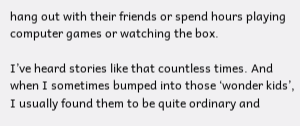hang out with their friends or spend hours playing computer games or watching the box.

I’ve heard stories like that countless times. And when I sometimes bumped into those ‘wonder kids’, I usually found them to be quite ordinary and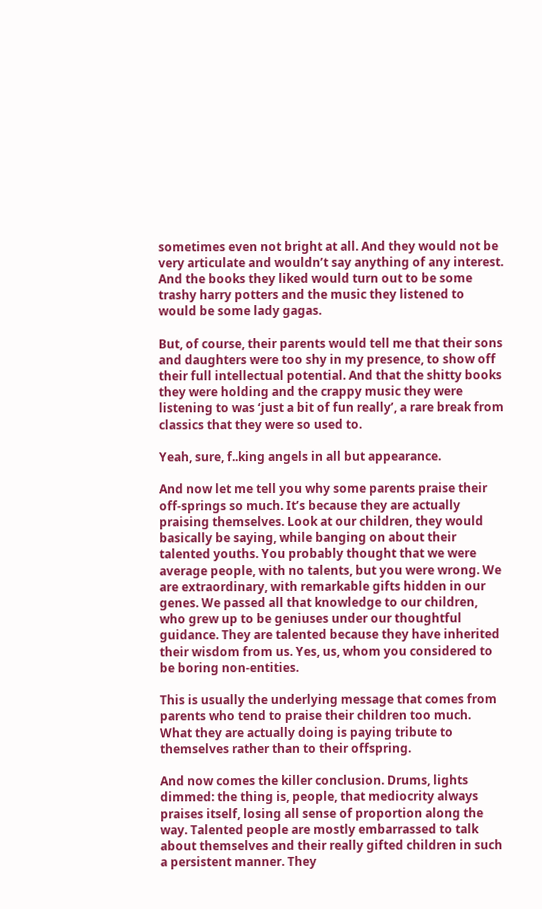sometimes even not bright at all. And they would not be very articulate and wouldn’t say anything of any interest. And the books they liked would turn out to be some trashy harry potters and the music they listened to would be some lady gagas.

But, of course, their parents would tell me that their sons and daughters were too shy in my presence, to show off their full intellectual potential. And that the shitty books they were holding and the crappy music they were listening to was ‘just a bit of fun really’, a rare break from classics that they were so used to.

Yeah, sure, f..king angels in all but appearance.

And now let me tell you why some parents praise their off-springs so much. It’s because they are actually praising themselves. Look at our children, they would basically be saying, while banging on about their talented youths. You probably thought that we were average people, with no talents, but you were wrong. We are extraordinary, with remarkable gifts hidden in our genes. We passed all that knowledge to our children, who grew up to be geniuses under our thoughtful guidance. They are talented because they have inherited their wisdom from us. Yes, us, whom you considered to be boring non-entities.

This is usually the underlying message that comes from parents who tend to praise their children too much. What they are actually doing is paying tribute to themselves rather than to their offspring.

And now comes the killer conclusion. Drums, lights dimmed: the thing is, people, that mediocrity always praises itself, losing all sense of proportion along the way. Talented people are mostly embarrassed to talk about themselves and their really gifted children in such a persistent manner. They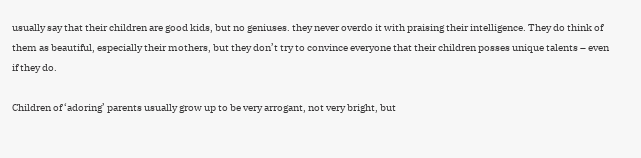usually say that their children are good kids, but no geniuses. they never overdo it with praising their intelligence. They do think of them as beautiful, especially their mothers, but they don’t try to convince everyone that their children posses unique talents – even if they do.

Children of ‘adoring’ parents usually grow up to be very arrogant, not very bright, but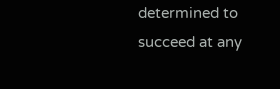determined to succeed at any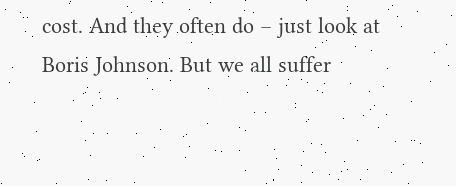cost. And they often do – just look at Boris Johnson. But we all suffer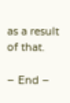as a result of that.

– End –